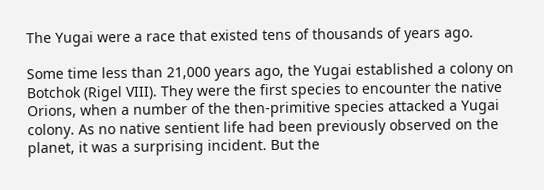The Yugai were a race that existed tens of thousands of years ago.

Some time less than 21,000 years ago, the Yugai established a colony on Botchok (Rigel VIII). They were the first species to encounter the native Orions, when a number of the then-primitive species attacked a Yugai colony. As no native sentient life had been previously observed on the planet, it was a surprising incident. But the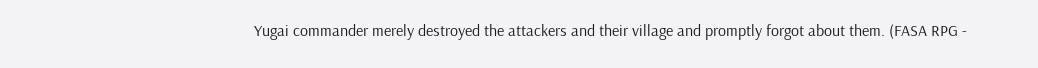Yugai commander merely destroyed the attackers and their village and promptly forgot about them. (FASA RPG -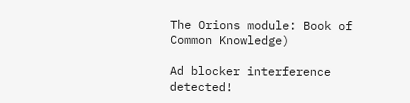The Orions module: Book of Common Knowledge)

Ad blocker interference detected!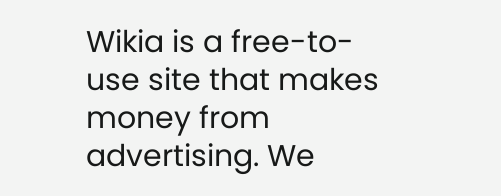Wikia is a free-to-use site that makes money from advertising. We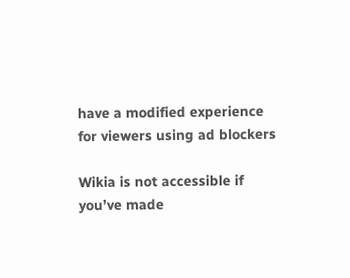have a modified experience for viewers using ad blockers

Wikia is not accessible if you’ve made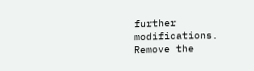further modifications. Remove the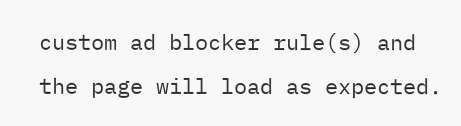custom ad blocker rule(s) and the page will load as expected.